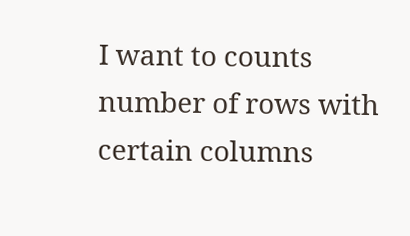I want to counts number of rows with certain columns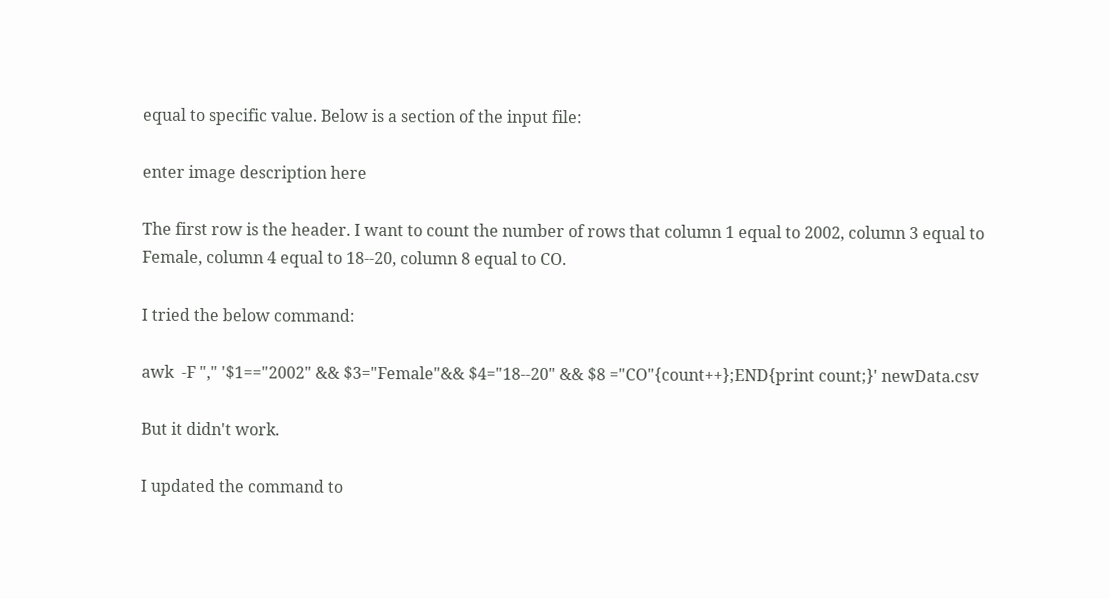equal to specific value. Below is a section of the input file:

enter image description here

The first row is the header. I want to count the number of rows that column 1 equal to 2002, column 3 equal to Female, column 4 equal to 18--20, column 8 equal to CO.

I tried the below command:

awk  -F "," '$1=="2002" && $3="Female"&& $4="18--20" && $8 ="CO"{count++};END{print count;}' newData.csv

But it didn't work.

I updated the command to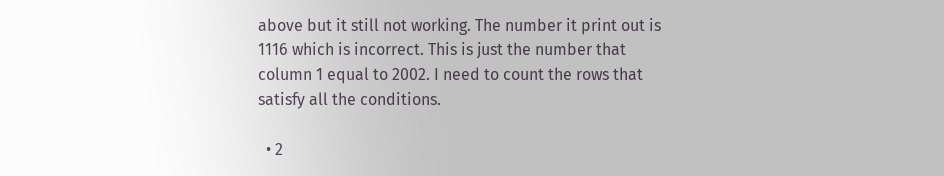above but it still not working. The number it print out is 1116 which is incorrect. This is just the number that column 1 equal to 2002. I need to count the rows that satisfy all the conditions.

  • 2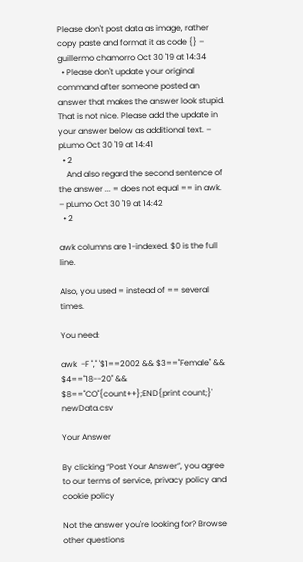Please don't post data as image, rather copy paste and format it as code {} – guillermo chamorro Oct 30 '19 at 14:34
  • Please don't update your original command after someone posted an answer that makes the answer look stupid. That is not nice. Please add the update in your answer below as additional text. – pLumo Oct 30 '19 at 14:41
  • 2
    And also regard the second sentence of the answer ... = does not equal == in awk. – pLumo Oct 30 '19 at 14:42
  • 2

awk columns are 1-indexed. $0 is the full line.

Also, you used = instead of == several times.

You need:

awk  -F "," '$1==2002 && $3=="Female" && $4=="18--20" && $8=="CO"{count++};END{print count;}' newData.csv

Your Answer

By clicking “Post Your Answer”, you agree to our terms of service, privacy policy and cookie policy

Not the answer you're looking for? Browse other questions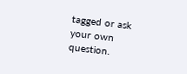tagged or ask your own question.